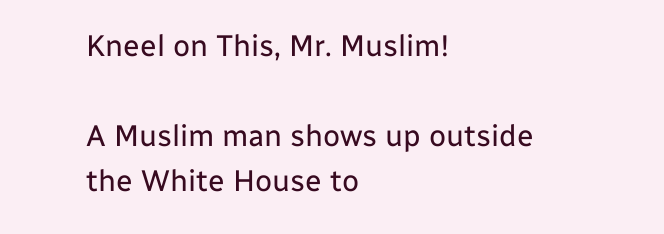Kneel on This, Mr. Muslim!

A Muslim man shows up outside the White House to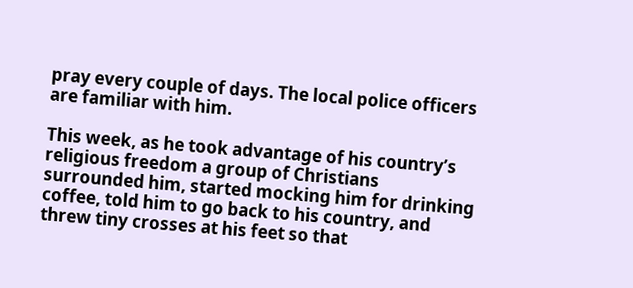pray every couple of days. The local police officers are familiar with him.

This week, as he took advantage of his country’s religious freedom a group of Christians surrounded him, started mocking him for drinking coffee, told him to go back to his country, and threw tiny crosses at his feet so that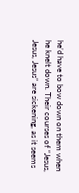he’d have to bow down on them when he knelt down. Their courses of “Jesus, Jesus, Jesus” are sickening, as it seems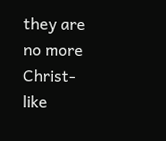they are no more Christ-like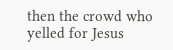then the crowd who yelled for Jesus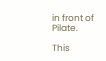in front of Pilate.

This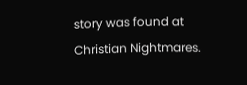story was found at Christian Nightmares.